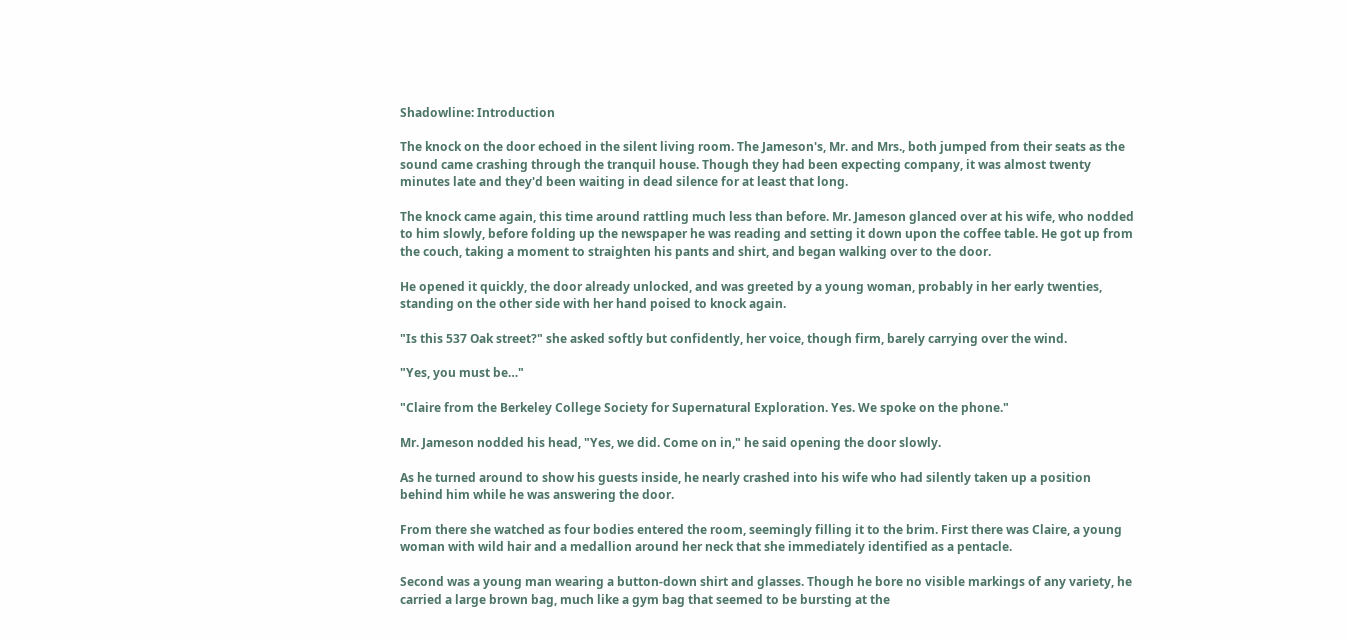Shadowline: Introduction

The knock on the door echoed in the silent living room. The Jameson's, Mr. and Mrs., both jumped from their seats as the sound came crashing through the tranquil house. Though they had been expecting company, it was almost twenty minutes late and they'd been waiting in dead silence for at least that long.

The knock came again, this time around rattling much less than before. Mr. Jameson glanced over at his wife, who nodded to him slowly, before folding up the newspaper he was reading and setting it down upon the coffee table. He got up from the couch, taking a moment to straighten his pants and shirt, and began walking over to the door.

He opened it quickly, the door already unlocked, and was greeted by a young woman, probably in her early twenties, standing on the other side with her hand poised to knock again.

"Is this 537 Oak street?" she asked softly but confidently, her voice, though firm, barely carrying over the wind.

"Yes, you must be…"

"Claire from the Berkeley College Society for Supernatural Exploration. Yes. We spoke on the phone."

Mr. Jameson nodded his head, "Yes, we did. Come on in," he said opening the door slowly.

As he turned around to show his guests inside, he nearly crashed into his wife who had silently taken up a position behind him while he was answering the door.

From there she watched as four bodies entered the room, seemingly filling it to the brim. First there was Claire, a young woman with wild hair and a medallion around her neck that she immediately identified as a pentacle.

Second was a young man wearing a button-down shirt and glasses. Though he bore no visible markings of any variety, he carried a large brown bag, much like a gym bag that seemed to be bursting at the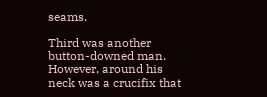seams.

Third was another button-downed man. However, around his neck was a crucifix that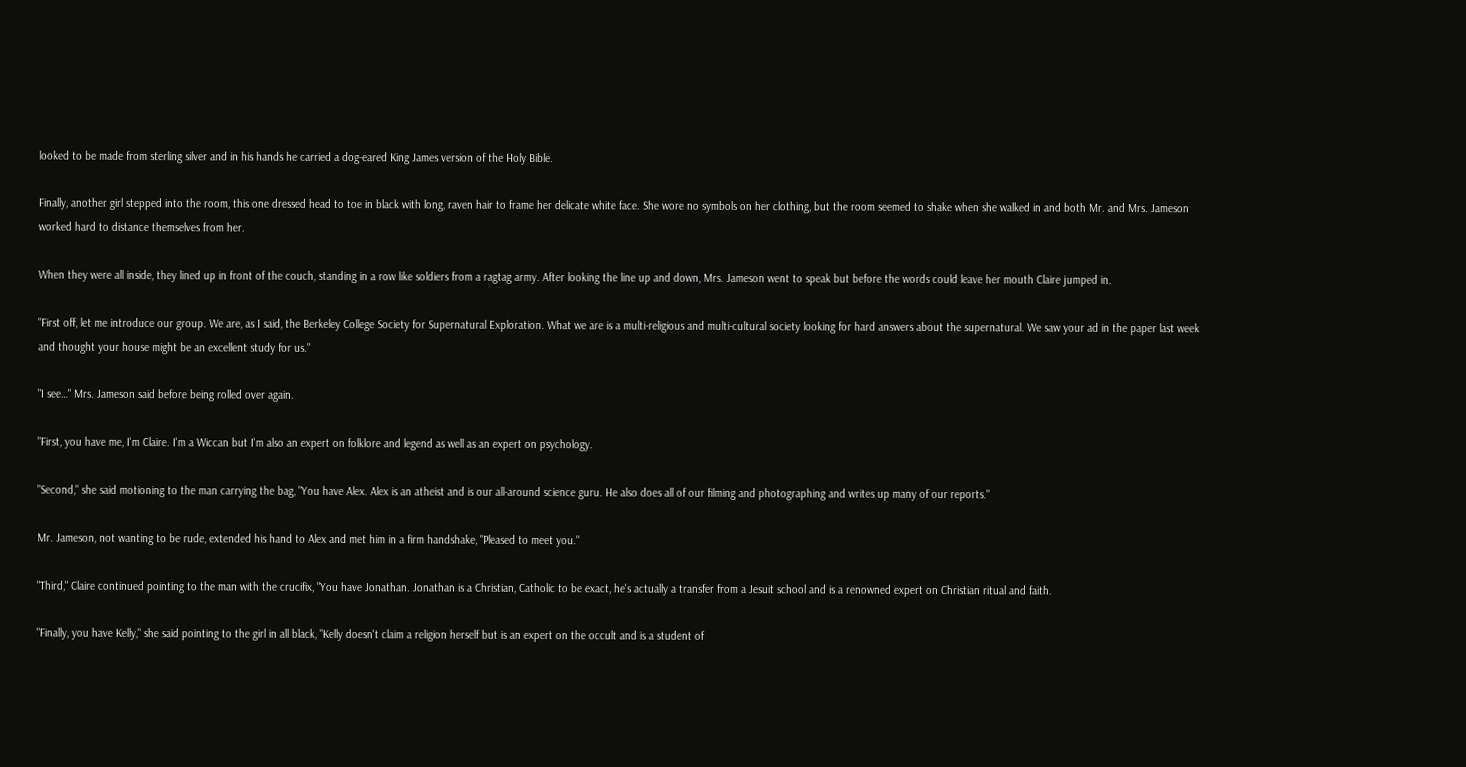looked to be made from sterling silver and in his hands he carried a dog-eared King James version of the Holy Bible.

Finally, another girl stepped into the room, this one dressed head to toe in black with long, raven hair to frame her delicate white face. She wore no symbols on her clothing, but the room seemed to shake when she walked in and both Mr. and Mrs. Jameson worked hard to distance themselves from her.

When they were all inside, they lined up in front of the couch, standing in a row like soldiers from a ragtag army. After looking the line up and down, Mrs. Jameson went to speak but before the words could leave her mouth Claire jumped in.

"First off, let me introduce our group. We are, as I said, the Berkeley College Society for Supernatural Exploration. What we are is a multi-religious and multi-cultural society looking for hard answers about the supernatural. We saw your ad in the paper last week and thought your house might be an excellent study for us."

"I see…" Mrs. Jameson said before being rolled over again.

"First, you have me, I'm Claire. I'm a Wiccan but I'm also an expert on folklore and legend as well as an expert on psychology.

"Second," she said motioning to the man carrying the bag, "You have Alex. Alex is an atheist and is our all-around science guru. He also does all of our filming and photographing and writes up many of our reports."

Mr. Jameson, not wanting to be rude, extended his hand to Alex and met him in a firm handshake, "Pleased to meet you."

"Third," Claire continued pointing to the man with the crucifix, "You have Jonathan. Jonathan is a Christian, Catholic to be exact, he's actually a transfer from a Jesuit school and is a renowned expert on Christian ritual and faith.

"Finally, you have Kelly," she said pointing to the girl in all black, "Kelly doesn't claim a religion herself but is an expert on the occult and is a student of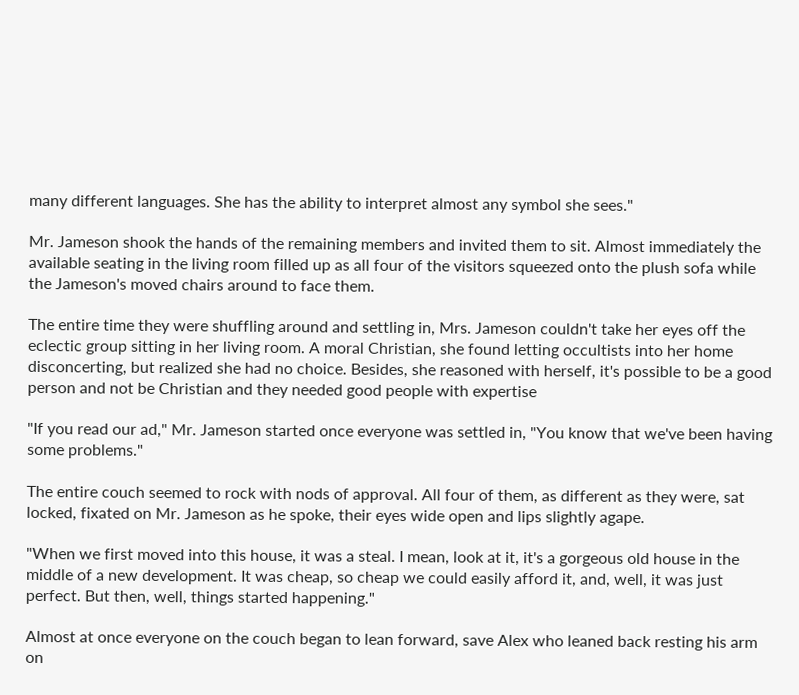many different languages. She has the ability to interpret almost any symbol she sees."

Mr. Jameson shook the hands of the remaining members and invited them to sit. Almost immediately the available seating in the living room filled up as all four of the visitors squeezed onto the plush sofa while the Jameson's moved chairs around to face them.

The entire time they were shuffling around and settling in, Mrs. Jameson couldn't take her eyes off the eclectic group sitting in her living room. A moral Christian, she found letting occultists into her home disconcerting, but realized she had no choice. Besides, she reasoned with herself, it's possible to be a good person and not be Christian and they needed good people with expertise

"If you read our ad," Mr. Jameson started once everyone was settled in, "You know that we've been having some problems."

The entire couch seemed to rock with nods of approval. All four of them, as different as they were, sat locked, fixated on Mr. Jameson as he spoke, their eyes wide open and lips slightly agape.

"When we first moved into this house, it was a steal. I mean, look at it, it's a gorgeous old house in the middle of a new development. It was cheap, so cheap we could easily afford it, and, well, it was just perfect. But then, well, things started happening."

Almost at once everyone on the couch began to lean forward, save Alex who leaned back resting his arm on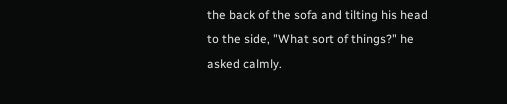the back of the sofa and tilting his head to the side, "What sort of things?" he asked calmly.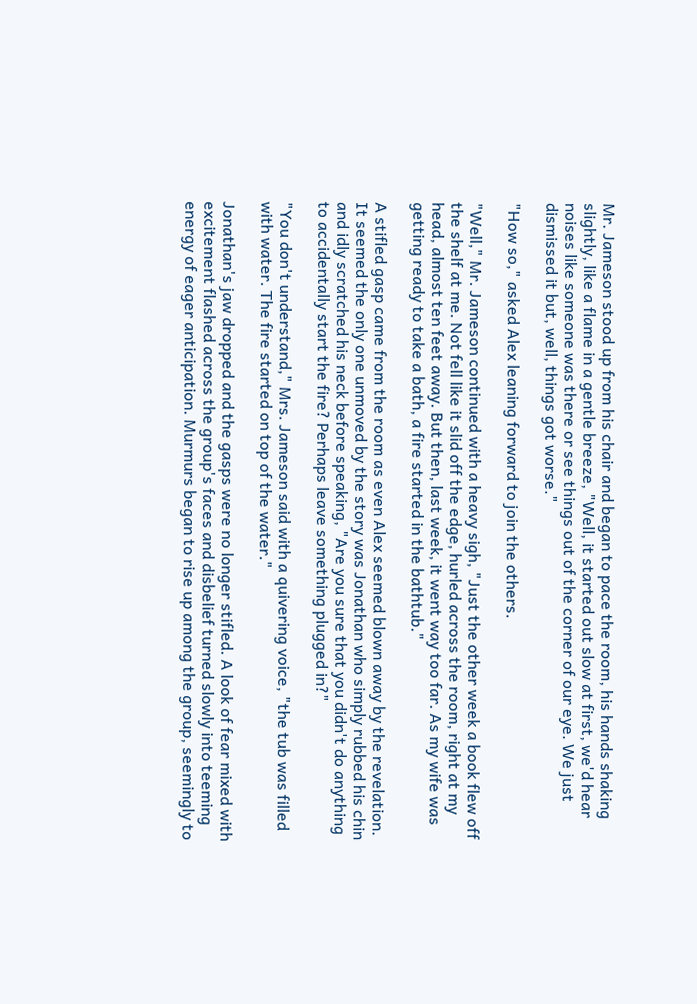Mr. Jameson stood up from his chair and began to pace the room, his hands shaking slightly, like a flame in a gentle breeze, "Well, it started out slow at first, we'd hear noises like someone was there or see things out of the corner of our eye. We just dismissed it but, well, things got worse."

"How so," asked Alex leaning forward to join the others.

"Well," Mr. Jameson continued with a heavy sigh, "Just the other week a book flew off the shelf at me. Not fell like it slid off the edge, hurled across the room, right at my head, almost ten feet away. But then, last week, it went way too far. As my wife was getting ready to take a bath, a fire started in the bathtub."

A stifled gasp came from the room as even Alex seemed blown away by the revelation. It seemed the only one unmoved by the story was Jonathan who simply rubbed his chin and idly scratched his neck before speaking, "Are you sure that you didn't do anything to accidentally start the fire? Perhaps leave something plugged in?"

"You don't understand," Mrs. Jameson said with a quivering voice, "the tub was filled with water. The fire started on top of the water."

Jonathan's jaw dropped and the gasps were no longer stifled. A look of fear mixed with excitement flashed across the group's faces and disbelief turned slowly into teeming energy of eager anticipation. Murmurs began to rise up among the group, seemingly to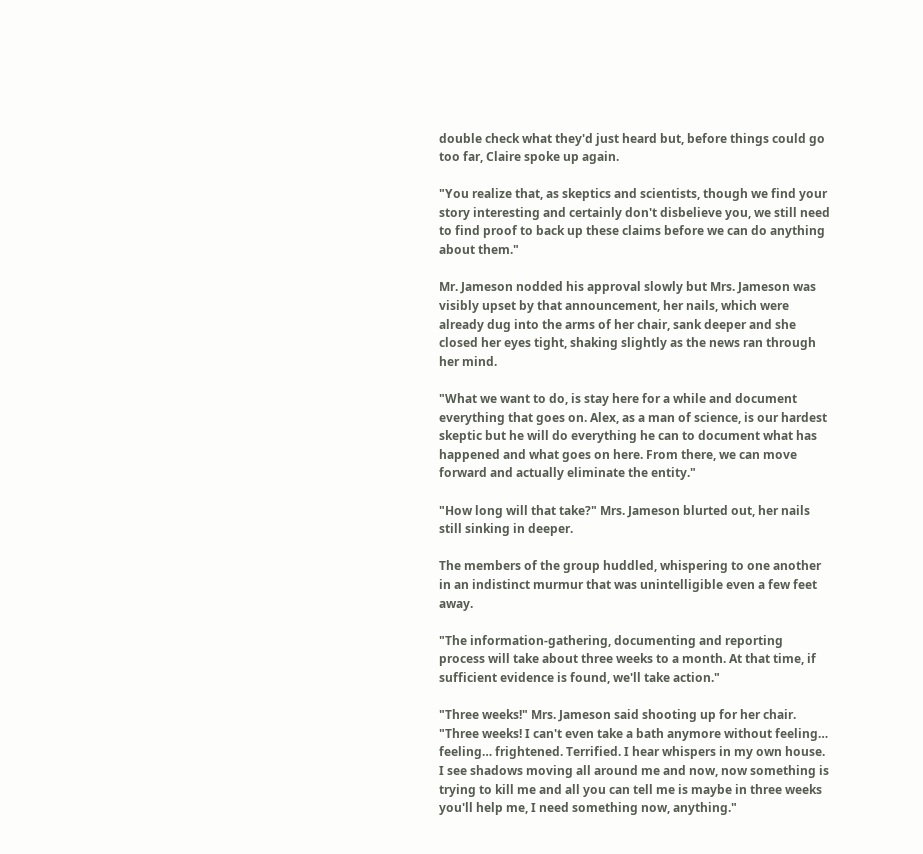double check what they'd just heard but, before things could go too far, Claire spoke up again.

"You realize that, as skeptics and scientists, though we find your story interesting and certainly don't disbelieve you, we still need to find proof to back up these claims before we can do anything about them."

Mr. Jameson nodded his approval slowly but Mrs. Jameson was visibly upset by that announcement, her nails, which were already dug into the arms of her chair, sank deeper and she closed her eyes tight, shaking slightly as the news ran through her mind.

"What we want to do, is stay here for a while and document everything that goes on. Alex, as a man of science, is our hardest skeptic but he will do everything he can to document what has happened and what goes on here. From there, we can move forward and actually eliminate the entity."

"How long will that take?" Mrs. Jameson blurted out, her nails still sinking in deeper.

The members of the group huddled, whispering to one another in an indistinct murmur that was unintelligible even a few feet away.

"The information-gathering, documenting and reporting process will take about three weeks to a month. At that time, if sufficient evidence is found, we'll take action."

"Three weeks!" Mrs. Jameson said shooting up for her chair. "Three weeks! I can't even take a bath anymore without feeling… feeling… frightened. Terrified. I hear whispers in my own house. I see shadows moving all around me and now, now something is trying to kill me and all you can tell me is maybe in three weeks you'll help me, I need something now, anything."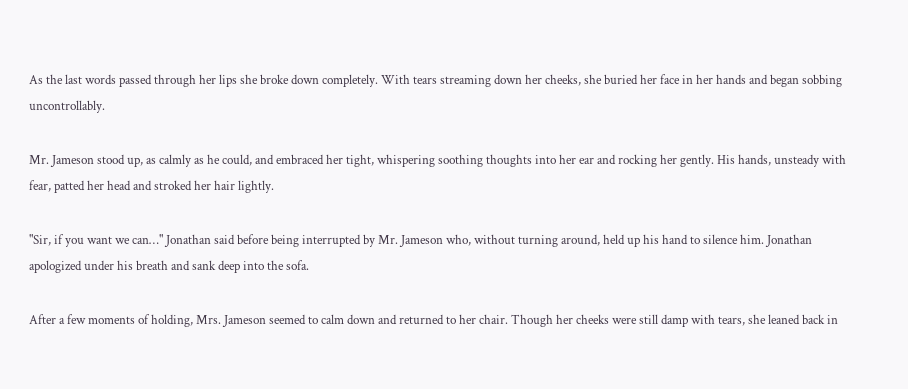As the last words passed through her lips she broke down completely. With tears streaming down her cheeks, she buried her face in her hands and began sobbing uncontrollably.

Mr. Jameson stood up, as calmly as he could, and embraced her tight, whispering soothing thoughts into her ear and rocking her gently. His hands, unsteady with fear, patted her head and stroked her hair lightly.

"Sir, if you want we can…" Jonathan said before being interrupted by Mr. Jameson who, without turning around, held up his hand to silence him. Jonathan apologized under his breath and sank deep into the sofa.

After a few moments of holding, Mrs. Jameson seemed to calm down and returned to her chair. Though her cheeks were still damp with tears, she leaned back in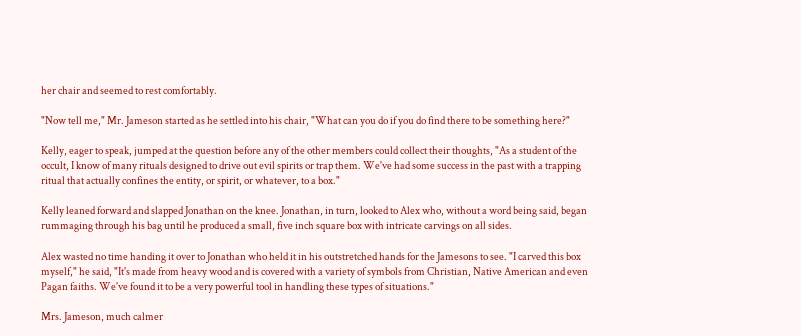her chair and seemed to rest comfortably.

"Now tell me," Mr. Jameson started as he settled into his chair, "What can you do if you do find there to be something here?"

Kelly, eager to speak, jumped at the question before any of the other members could collect their thoughts, "As a student of the occult, I know of many rituals designed to drive out evil spirits or trap them. We've had some success in the past with a trapping ritual that actually confines the entity, or spirit, or whatever, to a box."

Kelly leaned forward and slapped Jonathan on the knee. Jonathan, in turn, looked to Alex who, without a word being said, began rummaging through his bag until he produced a small, five inch square box with intricate carvings on all sides.

Alex wasted no time handing it over to Jonathan who held it in his outstretched hands for the Jamesons to see. "I carved this box myself," he said, "It's made from heavy wood and is covered with a variety of symbols from Christian, Native American and even Pagan faiths. We've found it to be a very powerful tool in handling these types of situations."

Mrs. Jameson, much calmer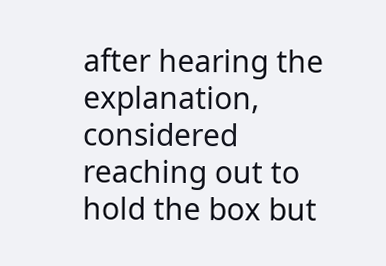after hearing the explanation, considered reaching out to hold the box but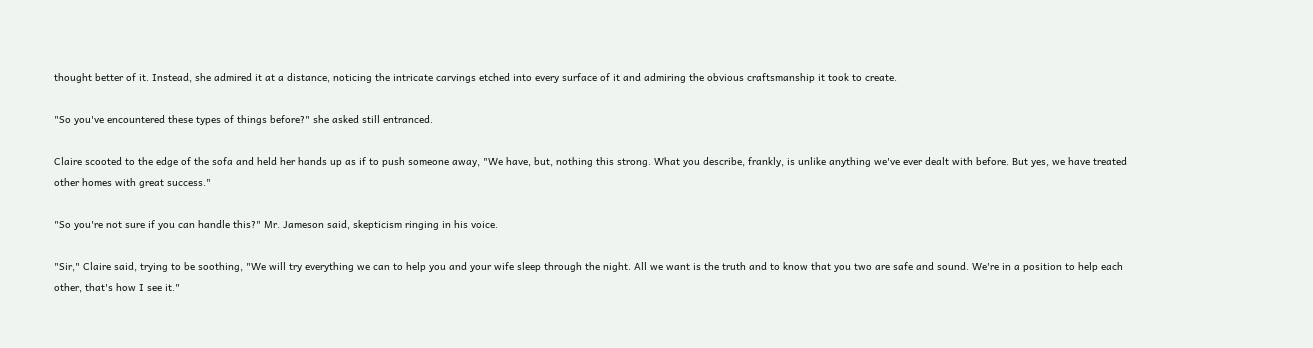thought better of it. Instead, she admired it at a distance, noticing the intricate carvings etched into every surface of it and admiring the obvious craftsmanship it took to create.

"So you've encountered these types of things before?" she asked still entranced.

Claire scooted to the edge of the sofa and held her hands up as if to push someone away, "We have, but, nothing this strong. What you describe, frankly, is unlike anything we've ever dealt with before. But yes, we have treated other homes with great success."

"So you're not sure if you can handle this?" Mr. Jameson said, skepticism ringing in his voice.

"Sir," Claire said, trying to be soothing, "We will try everything we can to help you and your wife sleep through the night. All we want is the truth and to know that you two are safe and sound. We're in a position to help each other, that's how I see it."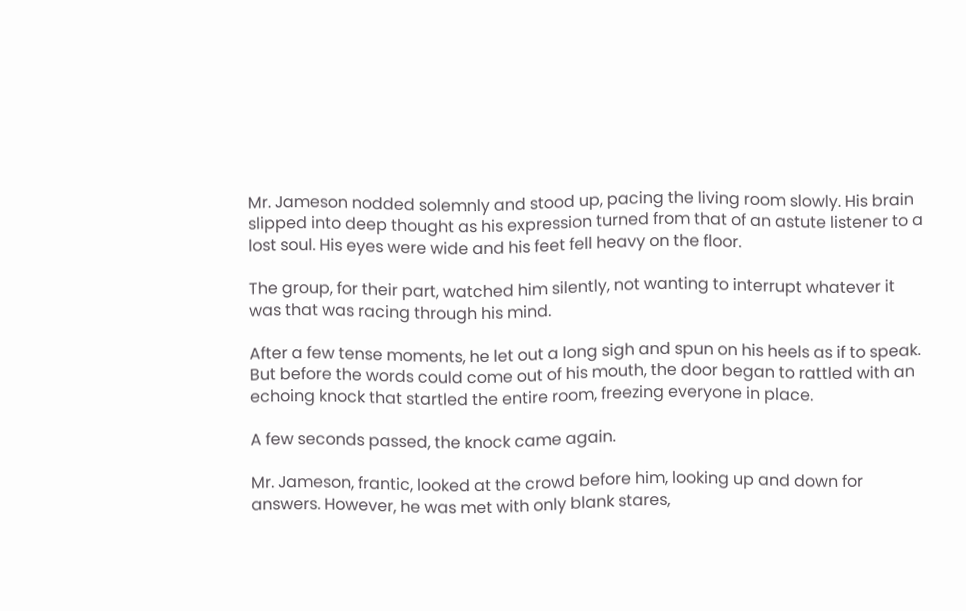Mr. Jameson nodded solemnly and stood up, pacing the living room slowly. His brain slipped into deep thought as his expression turned from that of an astute listener to a lost soul. His eyes were wide and his feet fell heavy on the floor.

The group, for their part, watched him silently, not wanting to interrupt whatever it was that was racing through his mind.

After a few tense moments, he let out a long sigh and spun on his heels as if to speak. But before the words could come out of his mouth, the door began to rattled with an echoing knock that startled the entire room, freezing everyone in place.

A few seconds passed, the knock came again.

Mr. Jameson, frantic, looked at the crowd before him, looking up and down for answers. However, he was met with only blank stares,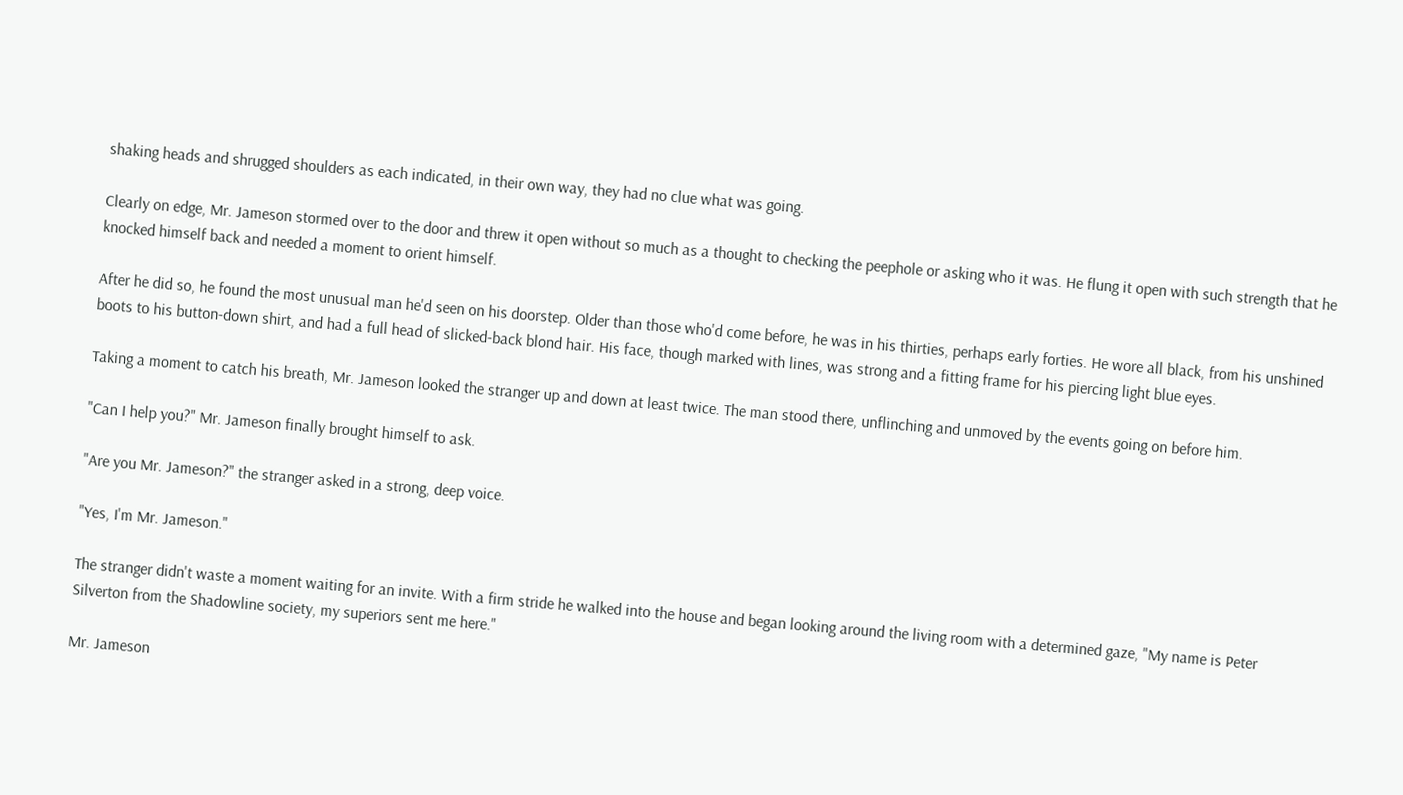shaking heads and shrugged shoulders as each indicated, in their own way, they had no clue what was going.

Clearly on edge, Mr. Jameson stormed over to the door and threw it open without so much as a thought to checking the peephole or asking who it was. He flung it open with such strength that he knocked himself back and needed a moment to orient himself.

After he did so, he found the most unusual man he'd seen on his doorstep. Older than those who'd come before, he was in his thirties, perhaps early forties. He wore all black, from his unshined boots to his button-down shirt, and had a full head of slicked-back blond hair. His face, though marked with lines, was strong and a fitting frame for his piercing light blue eyes.

Taking a moment to catch his breath, Mr. Jameson looked the stranger up and down at least twice. The man stood there, unflinching and unmoved by the events going on before him.

"Can I help you?" Mr. Jameson finally brought himself to ask.

"Are you Mr. Jameson?" the stranger asked in a strong, deep voice.

"Yes, I'm Mr. Jameson."

The stranger didn't waste a moment waiting for an invite. With a firm stride he walked into the house and began looking around the living room with a determined gaze, "My name is Peter Silverton from the Shadowline society, my superiors sent me here."

Mr. Jameson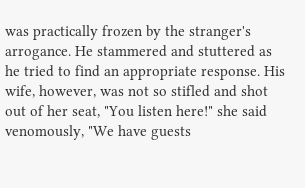was practically frozen by the stranger's arrogance. He stammered and stuttered as he tried to find an appropriate response. His wife, however, was not so stifled and shot out of her seat, "You listen here!" she said venomously, "We have guests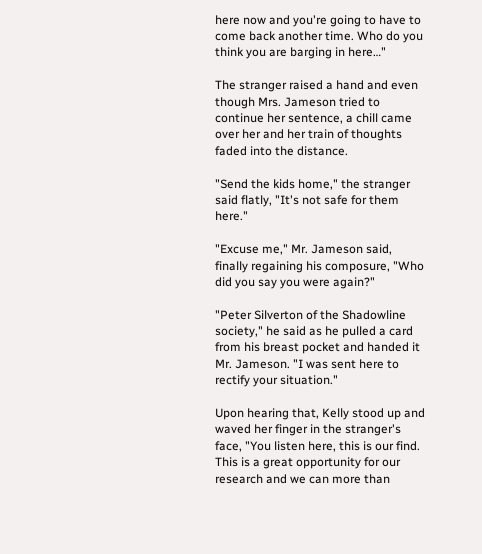here now and you're going to have to come back another time. Who do you think you are barging in here…"

The stranger raised a hand and even though Mrs. Jameson tried to continue her sentence, a chill came over her and her train of thoughts faded into the distance.

"Send the kids home," the stranger said flatly, "It's not safe for them here."

"Excuse me," Mr. Jameson said, finally regaining his composure, "Who did you say you were again?"

"Peter Silverton of the Shadowline society," he said as he pulled a card from his breast pocket and handed it Mr. Jameson. "I was sent here to rectify your situation."

Upon hearing that, Kelly stood up and waved her finger in the stranger's face, "You listen here, this is our find. This is a great opportunity for our research and we can more than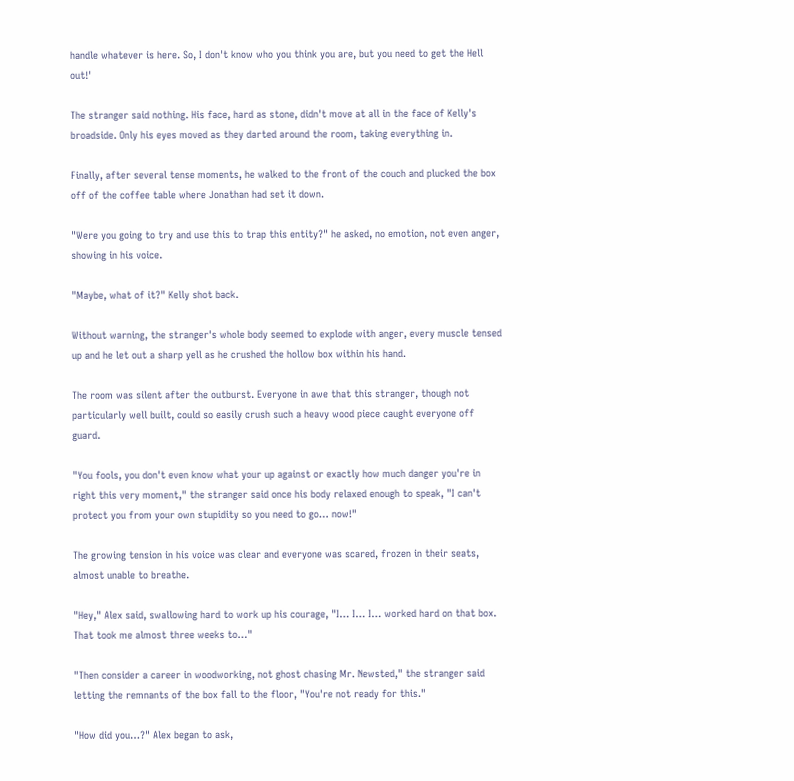handle whatever is here. So, I don't know who you think you are, but you need to get the Hell out!'

The stranger said nothing. His face, hard as stone, didn't move at all in the face of Kelly's broadside. Only his eyes moved as they darted around the room, taking everything in.

Finally, after several tense moments, he walked to the front of the couch and plucked the box off of the coffee table where Jonathan had set it down.

"Were you going to try and use this to trap this entity?" he asked, no emotion, not even anger, showing in his voice.

"Maybe, what of it?" Kelly shot back.

Without warning, the stranger's whole body seemed to explode with anger, every muscle tensed up and he let out a sharp yell as he crushed the hollow box within his hand.

The room was silent after the outburst. Everyone in awe that this stranger, though not particularly well built, could so easily crush such a heavy wood piece caught everyone off guard.

"You fools, you don't even know what your up against or exactly how much danger you're in right this very moment," the stranger said once his body relaxed enough to speak, "I can't protect you from your own stupidity so you need to go… now!"

The growing tension in his voice was clear and everyone was scared, frozen in their seats, almost unable to breathe.

"Hey," Alex said, swallowing hard to work up his courage, "I… I… I… worked hard on that box. That took me almost three weeks to…"

"Then consider a career in woodworking, not ghost chasing Mr. Newsted," the stranger said letting the remnants of the box fall to the floor, "You're not ready for this."

"How did you…?" Alex began to ask,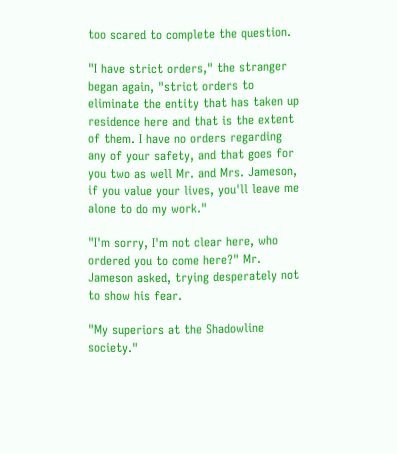too scared to complete the question.

"I have strict orders," the stranger began again, "strict orders to eliminate the entity that has taken up residence here and that is the extent of them. I have no orders regarding any of your safety, and that goes for you two as well Mr. and Mrs. Jameson, if you value your lives, you'll leave me alone to do my work."

"I'm sorry, I'm not clear here, who ordered you to come here?" Mr. Jameson asked, trying desperately not to show his fear.

"My superiors at the Shadowline society."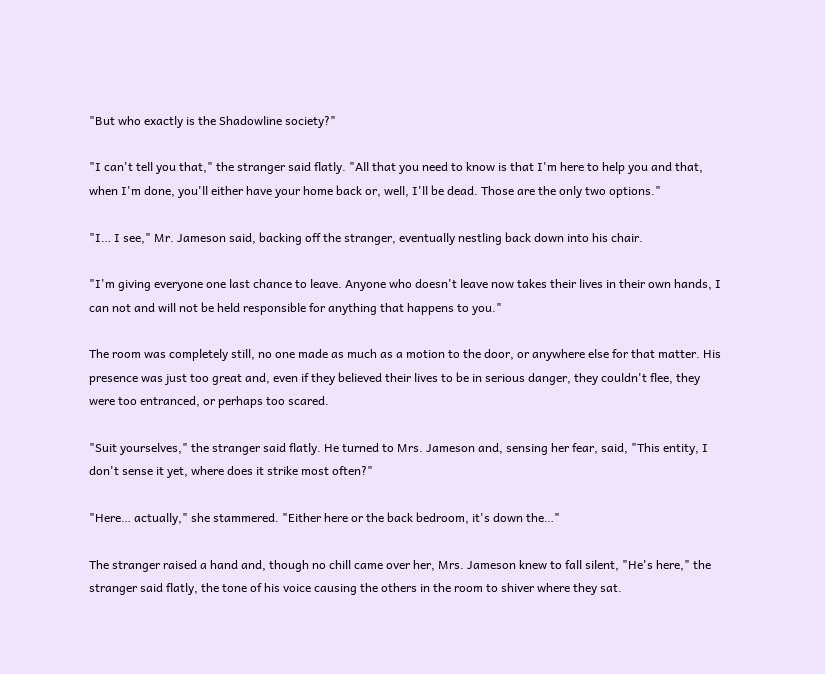"But who exactly is the Shadowline society?"

"I can't tell you that," the stranger said flatly. "All that you need to know is that I'm here to help you and that, when I'm done, you'll either have your home back or, well, I'll be dead. Those are the only two options."

"I… I see," Mr. Jameson said, backing off the stranger, eventually nestling back down into his chair.

"I'm giving everyone one last chance to leave. Anyone who doesn't leave now takes their lives in their own hands, I can not and will not be held responsible for anything that happens to you."

The room was completely still, no one made as much as a motion to the door, or anywhere else for that matter. His presence was just too great and, even if they believed their lives to be in serious danger, they couldn't flee, they were too entranced, or perhaps too scared.

"Suit yourselves," the stranger said flatly. He turned to Mrs. Jameson and, sensing her fear, said, "This entity, I don't sense it yet, where does it strike most often?"

"Here… actually," she stammered. "Either here or the back bedroom, it's down the…"

The stranger raised a hand and, though no chill came over her, Mrs. Jameson knew to fall silent, "He's here," the stranger said flatly, the tone of his voice causing the others in the room to shiver where they sat.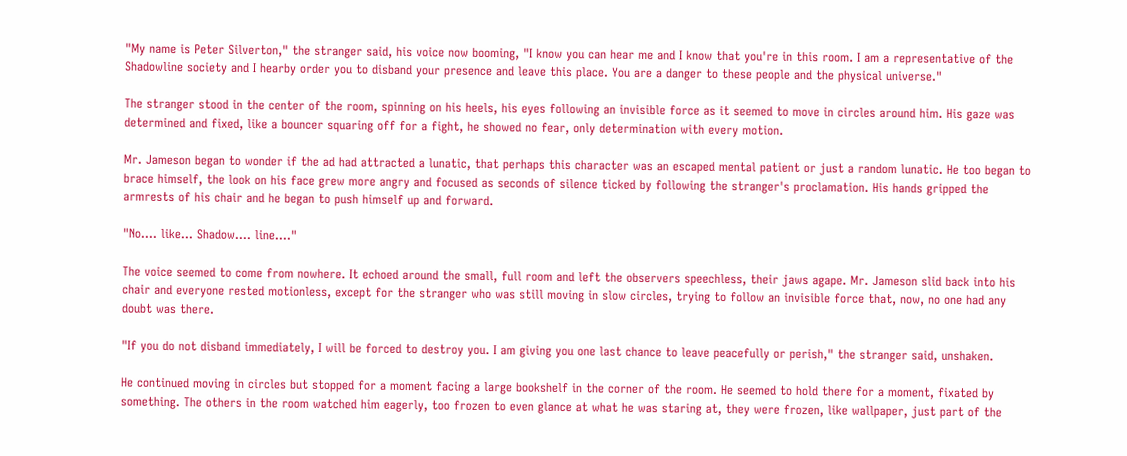"My name is Peter Silverton," the stranger said, his voice now booming, "I know you can hear me and I know that you're in this room. I am a representative of the Shadowline society and I hearby order you to disband your presence and leave this place. You are a danger to these people and the physical universe."

The stranger stood in the center of the room, spinning on his heels, his eyes following an invisible force as it seemed to move in circles around him. His gaze was determined and fixed, like a bouncer squaring off for a fight, he showed no fear, only determination with every motion.

Mr. Jameson began to wonder if the ad had attracted a lunatic, that perhaps this character was an escaped mental patient or just a random lunatic. He too began to brace himself, the look on his face grew more angry and focused as seconds of silence ticked by following the stranger's proclamation. His hands gripped the armrests of his chair and he began to push himself up and forward.

"No…. like… Shadow…. line…."

The voice seemed to come from nowhere. It echoed around the small, full room and left the observers speechless, their jaws agape. Mr. Jameson slid back into his chair and everyone rested motionless, except for the stranger who was still moving in slow circles, trying to follow an invisible force that, now, no one had any doubt was there.

"If you do not disband immediately, I will be forced to destroy you. I am giving you one last chance to leave peacefully or perish," the stranger said, unshaken.

He continued moving in circles but stopped for a moment facing a large bookshelf in the corner of the room. He seemed to hold there for a moment, fixated by something. The others in the room watched him eagerly, too frozen to even glance at what he was staring at, they were frozen, like wallpaper, just part of the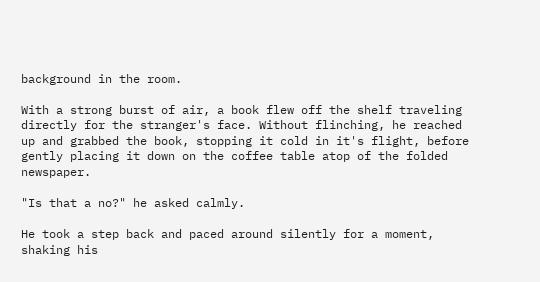background in the room.

With a strong burst of air, a book flew off the shelf traveling directly for the stranger's face. Without flinching, he reached up and grabbed the book, stopping it cold in it's flight, before gently placing it down on the coffee table atop of the folded newspaper.

"Is that a no?" he asked calmly.

He took a step back and paced around silently for a moment, shaking his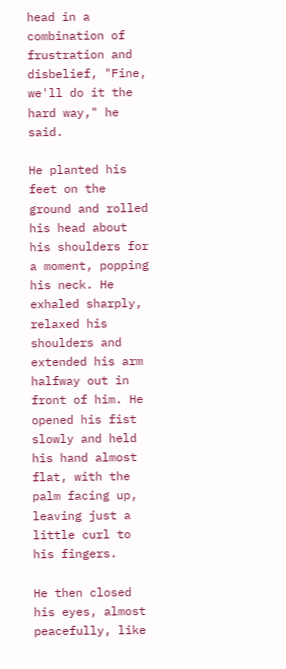head in a combination of frustration and disbelief, "Fine, we'll do it the hard way," he said.

He planted his feet on the ground and rolled his head about his shoulders for a moment, popping his neck. He exhaled sharply, relaxed his shoulders and extended his arm halfway out in front of him. He opened his fist slowly and held his hand almost flat, with the palm facing up, leaving just a little curl to his fingers.

He then closed his eyes, almost peacefully, like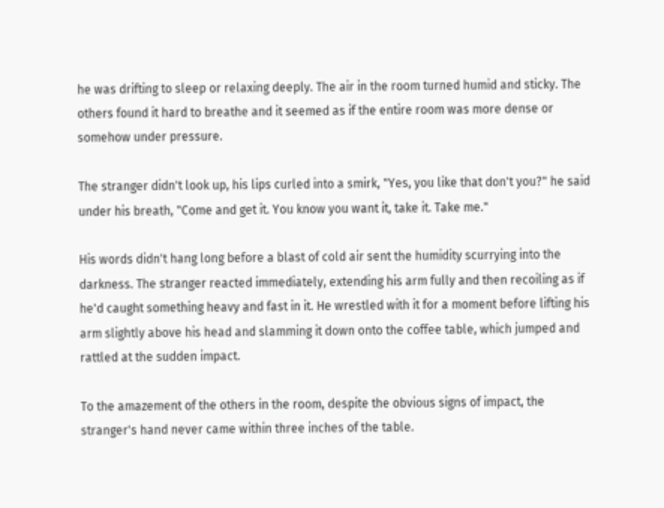he was drifting to sleep or relaxing deeply. The air in the room turned humid and sticky. The others found it hard to breathe and it seemed as if the entire room was more dense or somehow under pressure.

The stranger didn't look up, his lips curled into a smirk, "Yes, you like that don't you?" he said under his breath, "Come and get it. You know you want it, take it. Take me."

His words didn't hang long before a blast of cold air sent the humidity scurrying into the darkness. The stranger reacted immediately, extending his arm fully and then recoiling as if he'd caught something heavy and fast in it. He wrestled with it for a moment before lifting his arm slightly above his head and slamming it down onto the coffee table, which jumped and rattled at the sudden impact.

To the amazement of the others in the room, despite the obvious signs of impact, the stranger's hand never came within three inches of the table.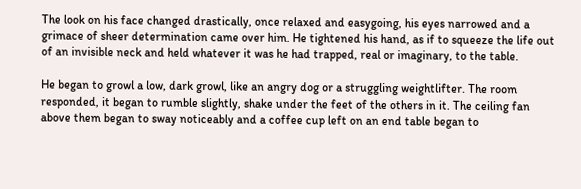The look on his face changed drastically, once relaxed and easygoing, his eyes narrowed and a grimace of sheer determination came over him. He tightened his hand, as if to squeeze the life out of an invisible neck and held whatever it was he had trapped, real or imaginary, to the table.

He began to growl a low, dark growl, like an angry dog or a struggling weightlifter. The room responded, it began to rumble slightly, shake under the feet of the others in it. The ceiling fan above them began to sway noticeably and a coffee cup left on an end table began to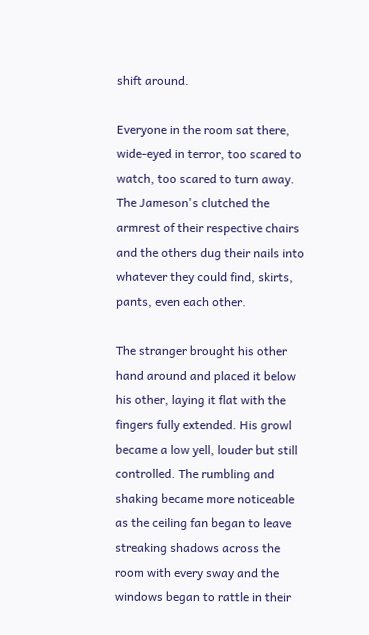shift around.

Everyone in the room sat there, wide-eyed in terror, too scared to watch, too scared to turn away. The Jameson's clutched the armrest of their respective chairs and the others dug their nails into whatever they could find, skirts, pants, even each other.

The stranger brought his other hand around and placed it below his other, laying it flat with the fingers fully extended. His growl became a low yell, louder but still controlled. The rumbling and shaking became more noticeable as the ceiling fan began to leave streaking shadows across the room with every sway and the windows began to rattle in their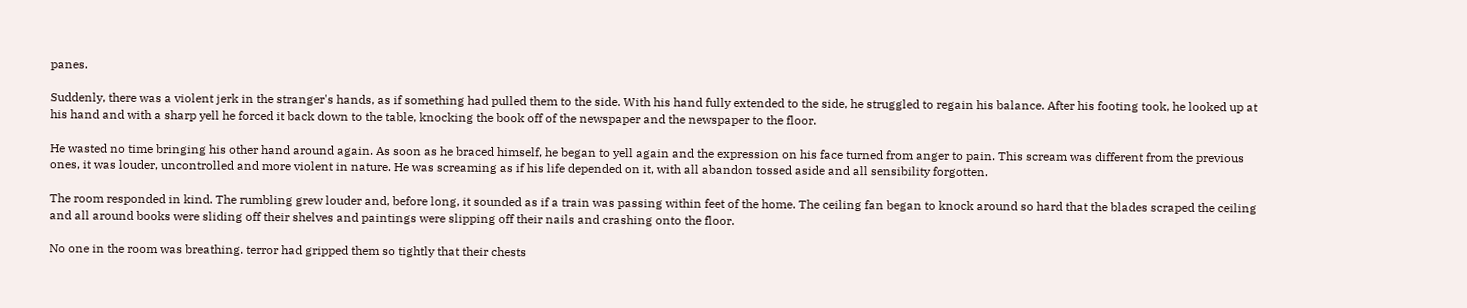panes.

Suddenly, there was a violent jerk in the stranger's hands, as if something had pulled them to the side. With his hand fully extended to the side, he struggled to regain his balance. After his footing took, he looked up at his hand and with a sharp yell he forced it back down to the table, knocking the book off of the newspaper and the newspaper to the floor.

He wasted no time bringing his other hand around again. As soon as he braced himself, he began to yell again and the expression on his face turned from anger to pain. This scream was different from the previous ones, it was louder, uncontrolled and more violent in nature. He was screaming as if his life depended on it, with all abandon tossed aside and all sensibility forgotten.

The room responded in kind. The rumbling grew louder and, before long, it sounded as if a train was passing within feet of the home. The ceiling fan began to knock around so hard that the blades scraped the ceiling and all around books were sliding off their shelves and paintings were slipping off their nails and crashing onto the floor.

No one in the room was breathing. terror had gripped them so tightly that their chests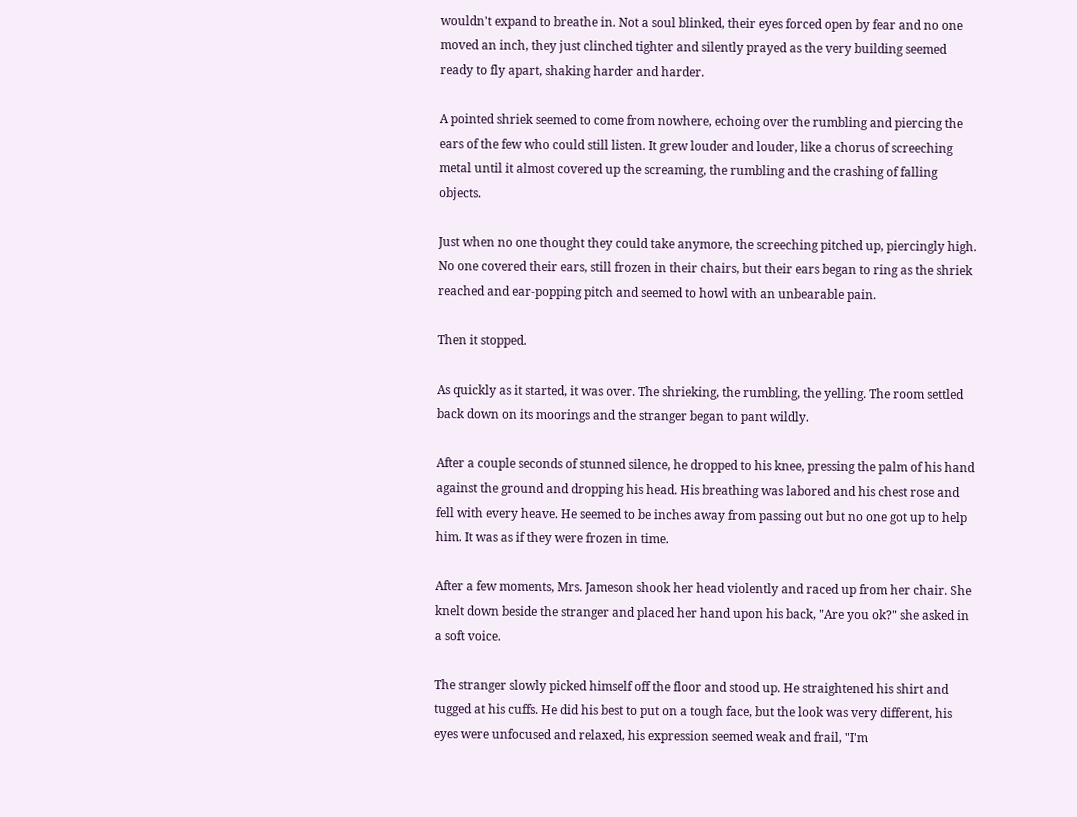wouldn't expand to breathe in. Not a soul blinked, their eyes forced open by fear and no one moved an inch, they just clinched tighter and silently prayed as the very building seemed ready to fly apart, shaking harder and harder.

A pointed shriek seemed to come from nowhere, echoing over the rumbling and piercing the ears of the few who could still listen. It grew louder and louder, like a chorus of screeching metal until it almost covered up the screaming, the rumbling and the crashing of falling objects.

Just when no one thought they could take anymore, the screeching pitched up, piercingly high. No one covered their ears, still frozen in their chairs, but their ears began to ring as the shriek reached and ear-popping pitch and seemed to howl with an unbearable pain.

Then it stopped.

As quickly as it started, it was over. The shrieking, the rumbling, the yelling. The room settled back down on its moorings and the stranger began to pant wildly.

After a couple seconds of stunned silence, he dropped to his knee, pressing the palm of his hand against the ground and dropping his head. His breathing was labored and his chest rose and fell with every heave. He seemed to be inches away from passing out but no one got up to help him. It was as if they were frozen in time.

After a few moments, Mrs. Jameson shook her head violently and raced up from her chair. She knelt down beside the stranger and placed her hand upon his back, "Are you ok?" she asked in a soft voice.

The stranger slowly picked himself off the floor and stood up. He straightened his shirt and tugged at his cuffs. He did his best to put on a tough face, but the look was very different, his eyes were unfocused and relaxed, his expression seemed weak and frail, "I'm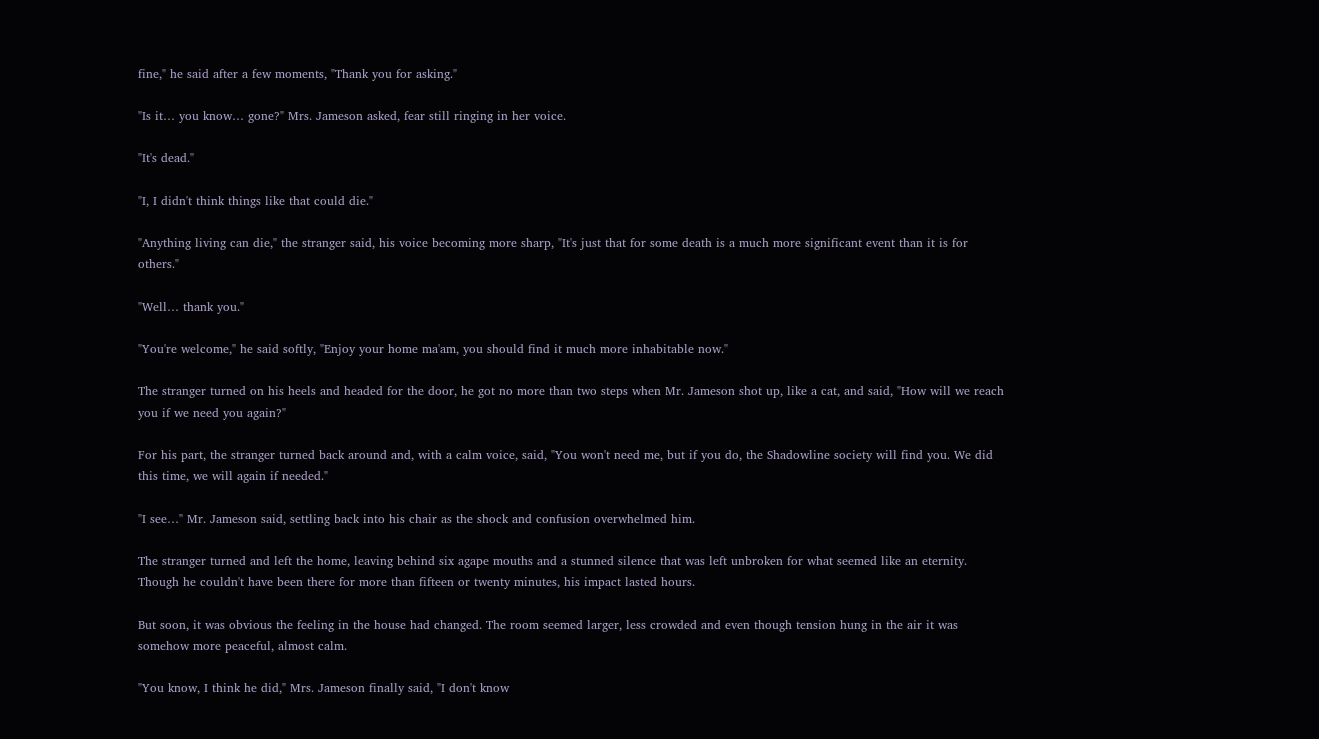fine," he said after a few moments, "Thank you for asking."

"Is it… you know… gone?" Mrs. Jameson asked, fear still ringing in her voice.

"It's dead."

"I, I didn't think things like that could die."

"Anything living can die," the stranger said, his voice becoming more sharp, "It's just that for some death is a much more significant event than it is for others."

"Well… thank you."

"You're welcome," he said softly, "Enjoy your home ma'am, you should find it much more inhabitable now."

The stranger turned on his heels and headed for the door, he got no more than two steps when Mr. Jameson shot up, like a cat, and said, "How will we reach you if we need you again?"

For his part, the stranger turned back around and, with a calm voice, said, "You won't need me, but if you do, the Shadowline society will find you. We did this time, we will again if needed."

"I see…" Mr. Jameson said, settling back into his chair as the shock and confusion overwhelmed him.

The stranger turned and left the home, leaving behind six agape mouths and a stunned silence that was left unbroken for what seemed like an eternity. Though he couldn't have been there for more than fifteen or twenty minutes, his impact lasted hours.

But soon, it was obvious the feeling in the house had changed. The room seemed larger, less crowded and even though tension hung in the air it was somehow more peaceful, almost calm.

"You know, I think he did," Mrs. Jameson finally said, "I don't know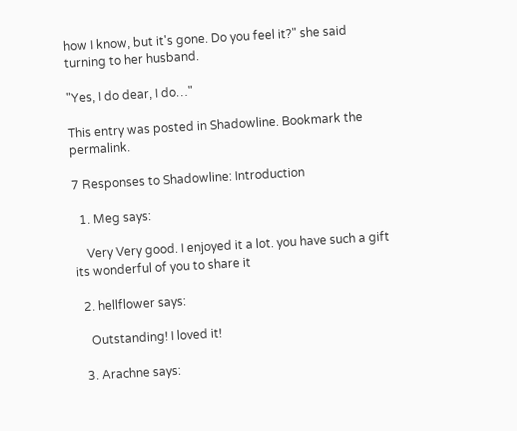how I know, but it's gone. Do you feel it?" she said turning to her husband.

"Yes, I do dear, I do…"

This entry was posted in Shadowline. Bookmark the permalink.

7 Responses to Shadowline: Introduction

  1. Meg says:

    Very Very good. I enjoyed it a lot. you have such a gift its wonderful of you to share it

  2. hellflower says:

    Outstanding! I loved it!

  3. Arachne says: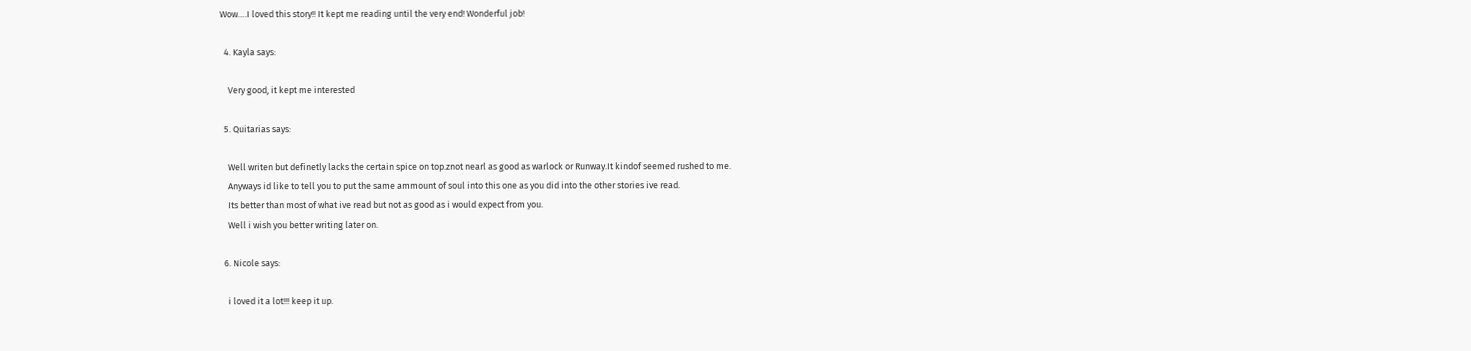Wow….I loved this story!! It kept me reading until the very end! Wonderful job!

  4. Kayla says:

    Very good, it kept me interested

  5. Quitarias says:

    Well writen but definetly lacks the certain spice on top.znot nearl as good as warlock or Runway.It kindof seemed rushed to me.
    Anyways id like to tell you to put the same ammount of soul into this one as you did into the other stories ive read.
    Its better than most of what ive read but not as good as i would expect from you.
    Well i wish you better writing later on.

  6. Nicole says:

    i loved it a lot!!! keep it up.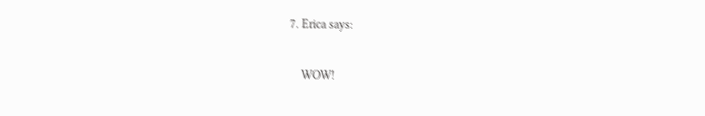7. Erica says:

    WOW!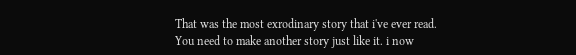That was the most exrodinary story that i've ever read. You need to make another story just like it. i now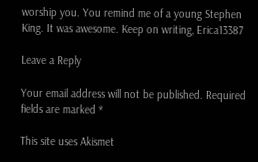worship you. You remind me of a young Stephen King. It was awesome. Keep on writing, Erica13387

Leave a Reply

Your email address will not be published. Required fields are marked *

This site uses Akismet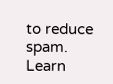to reduce spam. Learn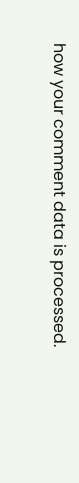how your comment data is processed.